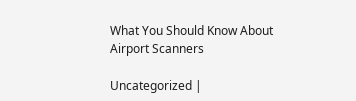What You Should Know About Airport Scanners

Uncategorized |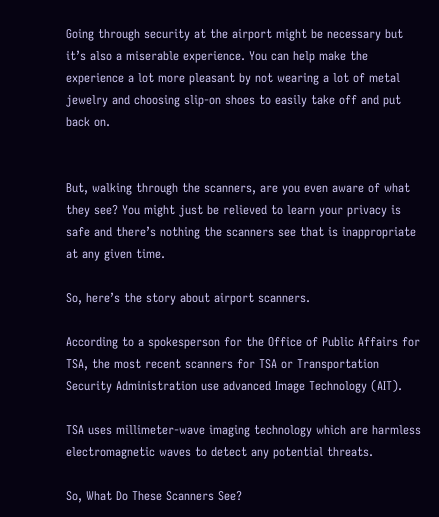Going through security at the airport might be necessary but it’s also a miserable experience. You can help make the experience a lot more pleasant by not wearing a lot of metal jewelry and choosing slip-on shoes to easily take off and put back on.


But, walking through the scanners, are you even aware of what they see? You might just be relieved to learn your privacy is safe and there’s nothing the scanners see that is inappropriate at any given time.

So, here’s the story about airport scanners.

According to a spokesperson for the Office of Public Affairs for TSA, the most recent scanners for TSA or Transportation Security Administration use advanced Image Technology (AIT).

TSA uses millimeter-wave imaging technology which are harmless electromagnetic waves to detect any potential threats.

So, What Do These Scanners See?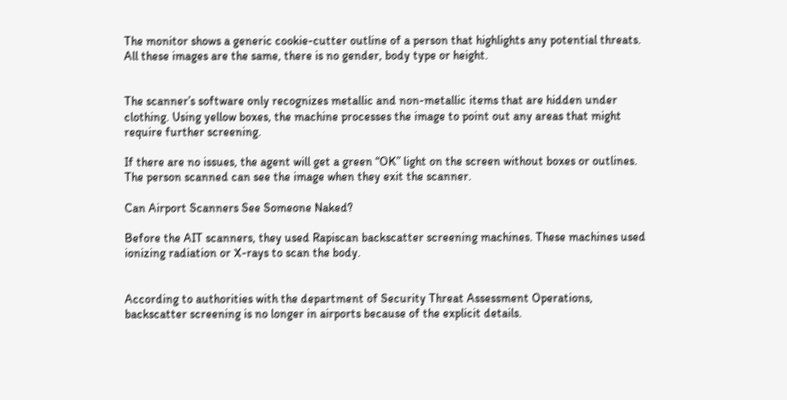The monitor shows a generic cookie-cutter outline of a person that highlights any potential threats. All these images are the same, there is no gender, body type or height.


The scanner’s software only recognizes metallic and non-metallic items that are hidden under clothing. Using yellow boxes, the machine processes the image to point out any areas that might require further screening.

If there are no issues, the agent will get a green “OK” light on the screen without boxes or outlines. The person scanned can see the image when they exit the scanner.

Can Airport Scanners See Someone Naked?

Before the AIT scanners, they used Rapiscan backscatter screening machines. These machines used ionizing radiation or X-rays to scan the body.


According to authorities with the department of Security Threat Assessment Operations, backscatter screening is no longer in airports because of the explicit details.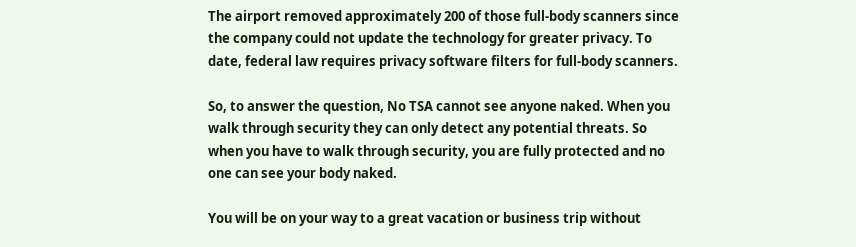The airport removed approximately 200 of those full-body scanners since the company could not update the technology for greater privacy. To date, federal law requires privacy software filters for full-body scanners.

So, to answer the question, No TSA cannot see anyone naked. When you walk through security they can only detect any potential threats. So when you have to walk through security, you are fully protected and no one can see your body naked.

You will be on your way to a great vacation or business trip without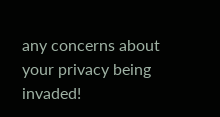any concerns about your privacy being invaded!